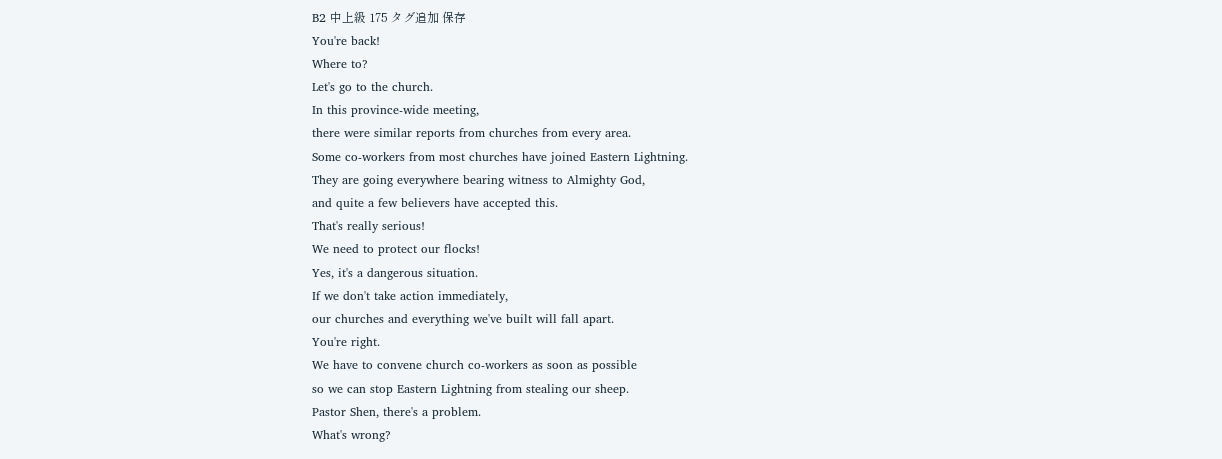B2 中上級 175 タグ追加 保存
You're back!
Where to?
Let's go to the church.
In this province-wide meeting,
there were similar reports from churches from every area.
Some co-workers from most churches have joined Eastern Lightning.
They are going everywhere bearing witness to Almighty God,
and quite a few believers have accepted this.
That's really serious!
We need to protect our flocks!
Yes, it's a dangerous situation.
If we don't take action immediately,
our churches and everything we've built will fall apart.
You're right.
We have to convene church co-workers as soon as possible
so we can stop Eastern Lightning from stealing our sheep.
Pastor Shen, there's a problem.
What's wrong?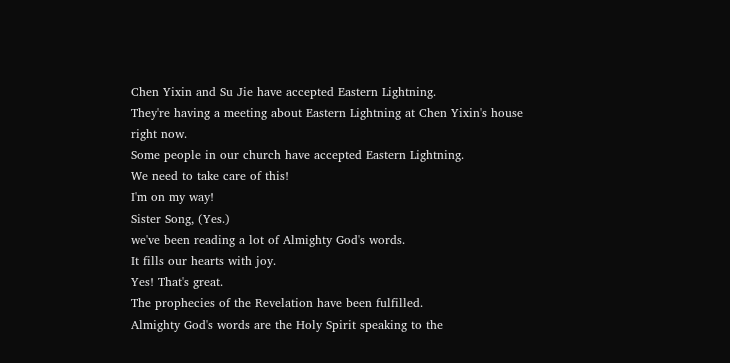Chen Yixin and Su Jie have accepted Eastern Lightning.
They're having a meeting about Eastern Lightning at Chen Yixin's house right now.
Some people in our church have accepted Eastern Lightning.
We need to take care of this!
I'm on my way!
Sister Song, (Yes.)
we've been reading a lot of Almighty God's words.
It fills our hearts with joy.
Yes! That's great.
The prophecies of the Revelation have been fulfilled.
Almighty God's words are the Holy Spirit speaking to the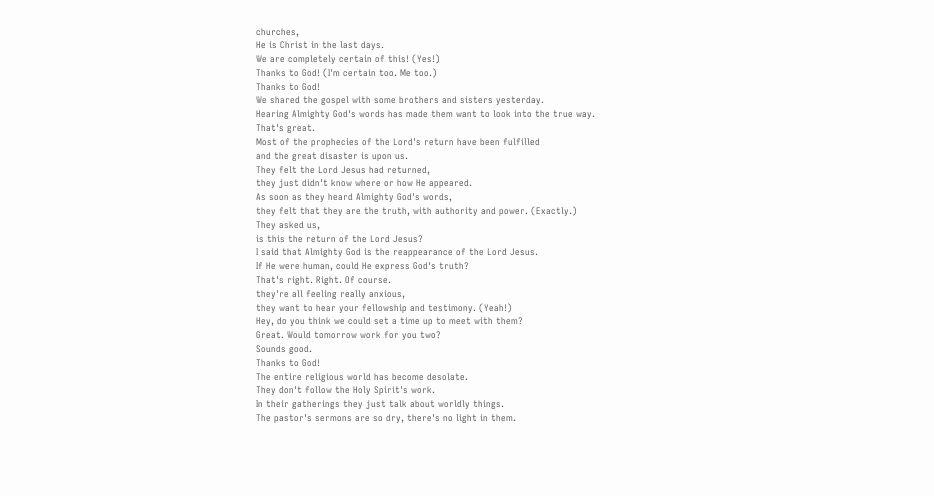churches,
He is Christ in the last days.
We are completely certain of this! (Yes!)
Thanks to God! (I'm certain too. Me too.)
Thanks to God!
We shared the gospel with some brothers and sisters yesterday.
Hearing Almighty God's words has made them want to look into the true way.
That's great.
Most of the prophecies of the Lord's return have been fulfilled
and the great disaster is upon us.
They felt the Lord Jesus had returned,
they just didn't know where or how He appeared.
As soon as they heard Almighty God's words,
they felt that they are the truth, with authority and power. (Exactly.)
They asked us,
is this the return of the Lord Jesus?
I said that Almighty God is the reappearance of the Lord Jesus.
If He were human, could He express God's truth?
That's right. Right. Of course.
they're all feeling really anxious,
they want to hear your fellowship and testimony. (Yeah!)
Hey, do you think we could set a time up to meet with them?
Great. Would tomorrow work for you two?
Sounds good.
Thanks to God!
The entire religious world has become desolate.
They don't follow the Holy Spirit's work.
In their gatherings they just talk about worldly things.
The pastor's sermons are so dry, there's no light in them.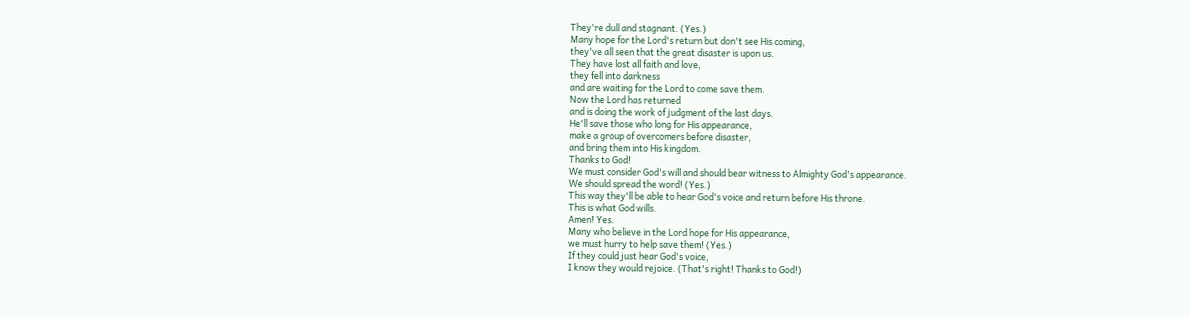They're dull and stagnant. (Yes.)
Many hope for the Lord's return but don't see His coming,
they've all seen that the great disaster is upon us.
They have lost all faith and love,
they fell into darkness
and are waiting for the Lord to come save them.
Now the Lord has returned
and is doing the work of judgment of the last days.
He'll save those who long for His appearance,
make a group of overcomers before disaster,
and bring them into His kingdom.
Thanks to God!
We must consider God's will and should bear witness to Almighty God's appearance.
We should spread the word! (Yes.)
This way they'll be able to hear God's voice and return before His throne.
This is what God wills.
Amen! Yes.
Many who believe in the Lord hope for His appearance,
we must hurry to help save them! (Yes.)
If they could just hear God's voice,
I know they would rejoice. (That's right! Thanks to God!)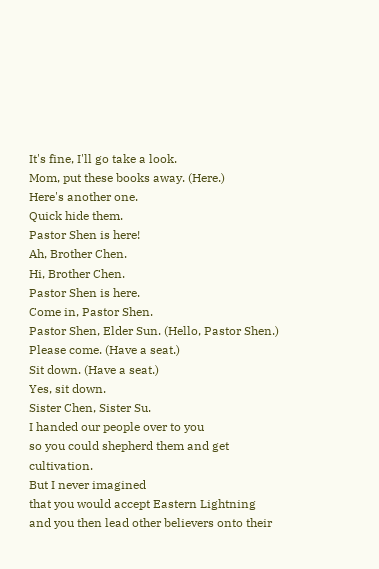It's fine, I'll go take a look.
Mom, put these books away. (Here.)
Here's another one.
Quick hide them.
Pastor Shen is here!
Ah, Brother Chen.
Hi, Brother Chen.
Pastor Shen is here.
Come in, Pastor Shen.
Pastor Shen, Elder Sun. (Hello, Pastor Shen.)
Please come. (Have a seat.)
Sit down. (Have a seat.)
Yes, sit down.
Sister Chen, Sister Su.
I handed our people over to you
so you could shepherd them and get cultivation.
But I never imagined
that you would accept Eastern Lightning
and you then lead other believers onto their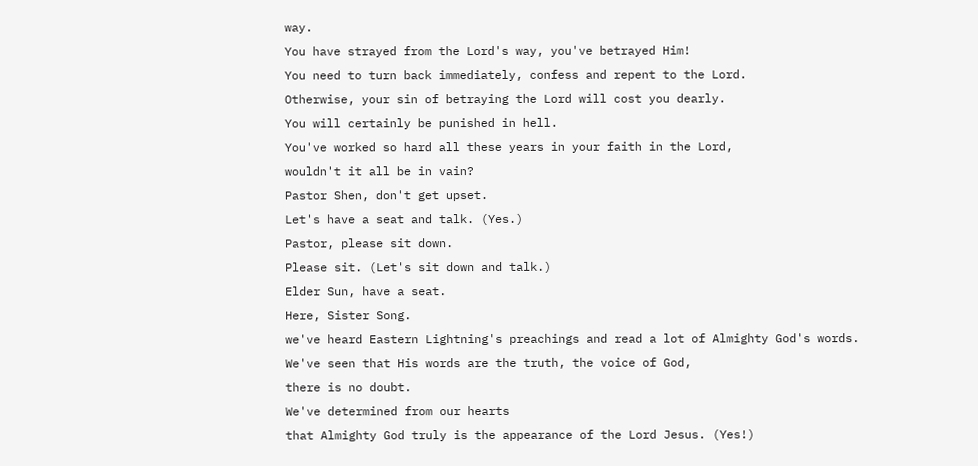way.
You have strayed from the Lord's way, you've betrayed Him!
You need to turn back immediately, confess and repent to the Lord.
Otherwise, your sin of betraying the Lord will cost you dearly.
You will certainly be punished in hell.
You've worked so hard all these years in your faith in the Lord,
wouldn't it all be in vain?
Pastor Shen, don't get upset.
Let's have a seat and talk. (Yes.)
Pastor, please sit down.
Please sit. (Let's sit down and talk.)
Elder Sun, have a seat.
Here, Sister Song.
we've heard Eastern Lightning's preachings and read a lot of Almighty God's words.
We've seen that His words are the truth, the voice of God,
there is no doubt.
We've determined from our hearts
that Almighty God truly is the appearance of the Lord Jesus. (Yes!)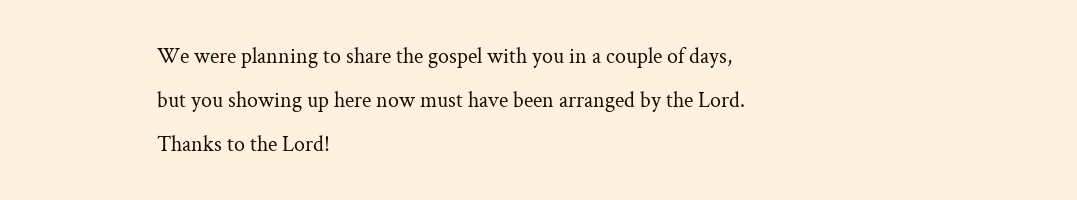We were planning to share the gospel with you in a couple of days,
but you showing up here now must have been arranged by the Lord.
Thanks to the Lord!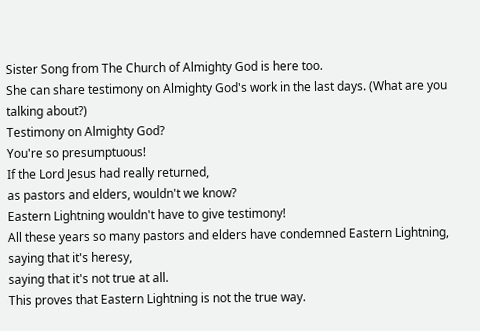Sister Song from The Church of Almighty God is here too.
She can share testimony on Almighty God's work in the last days. (What are you talking about?)
Testimony on Almighty God?
You're so presumptuous!
If the Lord Jesus had really returned,
as pastors and elders, wouldn't we know?
Eastern Lightning wouldn't have to give testimony!
All these years so many pastors and elders have condemned Eastern Lightning,
saying that it's heresy,
saying that it's not true at all.
This proves that Eastern Lightning is not the true way.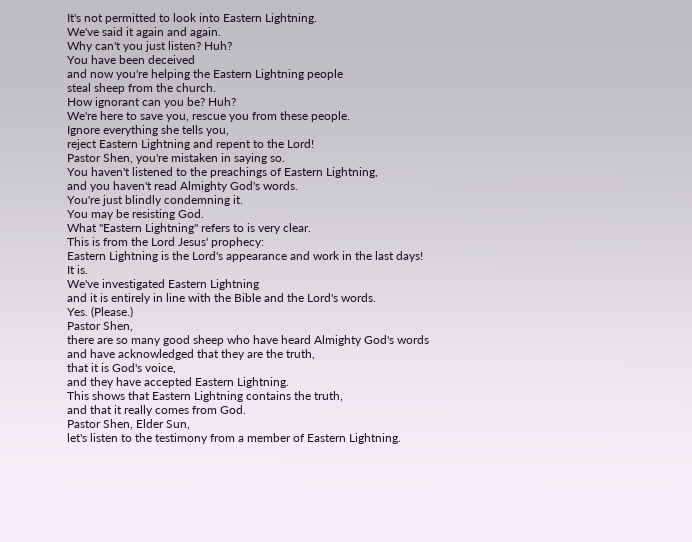It's not permitted to look into Eastern Lightning.
We've said it again and again.
Why can't you just listen? Huh?
You have been deceived
and now you're helping the Eastern Lightning people
steal sheep from the church.
How ignorant can you be? Huh?
We're here to save you, rescue you from these people.
Ignore everything she tells you,
reject Eastern Lightning and repent to the Lord!
Pastor Shen, you're mistaken in saying so.
You haven't listened to the preachings of Eastern Lightning,
and you haven't read Almighty God's words.
You're just blindly condemning it.
You may be resisting God.
What "Eastern Lightning" refers to is very clear.
This is from the Lord Jesus' prophecy:
Eastern Lightning is the Lord's appearance and work in the last days!
It is.
We've investigated Eastern Lightning
and it is entirely in line with the Bible and the Lord's words.
Yes. (Please.)
Pastor Shen,
there are so many good sheep who have heard Almighty God's words
and have acknowledged that they are the truth,
that it is God's voice,
and they have accepted Eastern Lightning.
This shows that Eastern Lightning contains the truth,
and that it really comes from God.
Pastor Shen, Elder Sun,
let's listen to the testimony from a member of Eastern Lightning.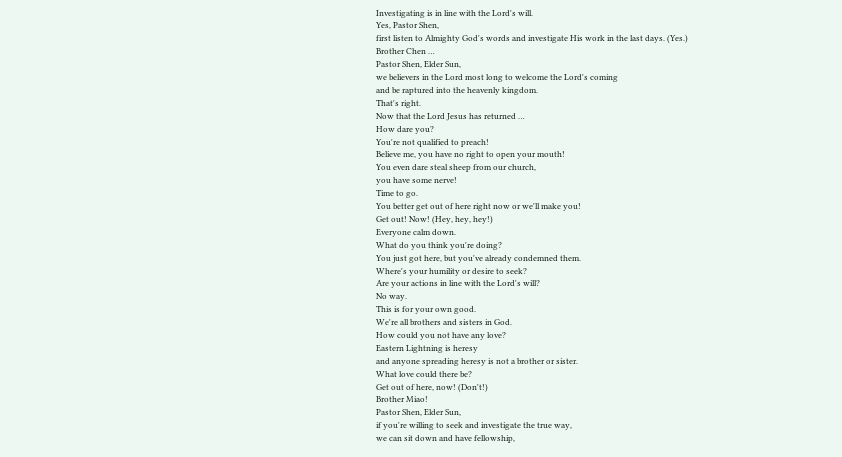Investigating is in line with the Lord's will.
Yes, Pastor Shen,
first listen to Almighty God's words and investigate His work in the last days. (Yes.)
Brother Chen …
Pastor Shen, Elder Sun,
we believers in the Lord most long to welcome the Lord's coming
and be raptured into the heavenly kingdom.
That's right.
Now that the Lord Jesus has returned …
How dare you?
You're not qualified to preach!
Believe me, you have no right to open your mouth!
You even dare steal sheep from our church,
you have some nerve!
Time to go.
You better get out of here right now or we'll make you!
Get out! Now! (Hey, hey, hey!)
Everyone calm down.
What do you think you're doing?
You just got here, but you've already condemned them.
Where's your humility or desire to seek?
Are your actions in line with the Lord's will?
No way.
This is for your own good.
We're all brothers and sisters in God.
How could you not have any love?
Eastern Lightning is heresy
and anyone spreading heresy is not a brother or sister.
What love could there be?
Get out of here, now! (Don't!)
Brother Miao!
Pastor Shen, Elder Sun,
if you're willing to seek and investigate the true way,
we can sit down and have fellowship,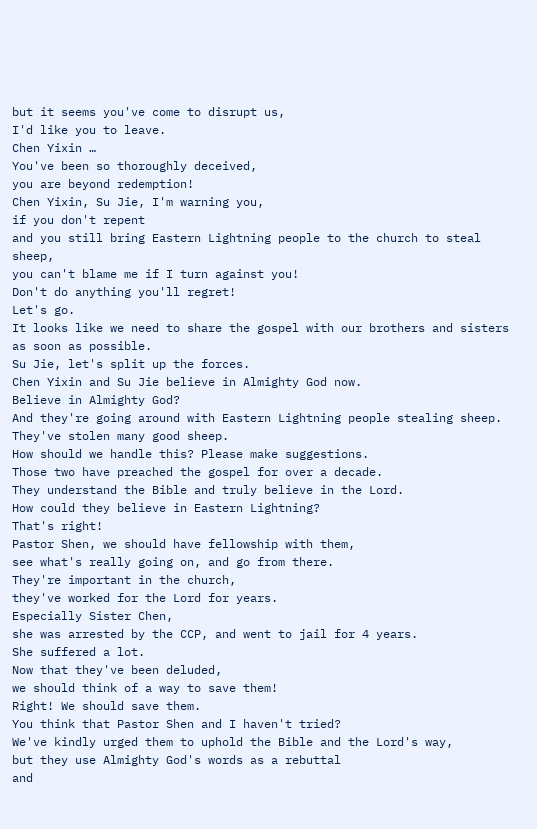but it seems you've come to disrupt us,
I'd like you to leave.
Chen Yixin …
You've been so thoroughly deceived,
you are beyond redemption!
Chen Yixin, Su Jie, I'm warning you,
if you don't repent
and you still bring Eastern Lightning people to the church to steal sheep,
you can't blame me if I turn against you!
Don't do anything you'll regret!
Let's go.
It looks like we need to share the gospel with our brothers and sisters as soon as possible.
Su Jie, let's split up the forces.
Chen Yixin and Su Jie believe in Almighty God now.
Believe in Almighty God?
And they're going around with Eastern Lightning people stealing sheep.
They've stolen many good sheep.
How should we handle this? Please make suggestions.
Those two have preached the gospel for over a decade.
They understand the Bible and truly believe in the Lord.
How could they believe in Eastern Lightning?
That's right!
Pastor Shen, we should have fellowship with them,
see what's really going on, and go from there.
They're important in the church,
they've worked for the Lord for years.
Especially Sister Chen,
she was arrested by the CCP, and went to jail for 4 years.
She suffered a lot.
Now that they've been deluded,
we should think of a way to save them!
Right! We should save them.
You think that Pastor Shen and I haven't tried?
We've kindly urged them to uphold the Bible and the Lord's way,
but they use Almighty God's words as a rebuttal
and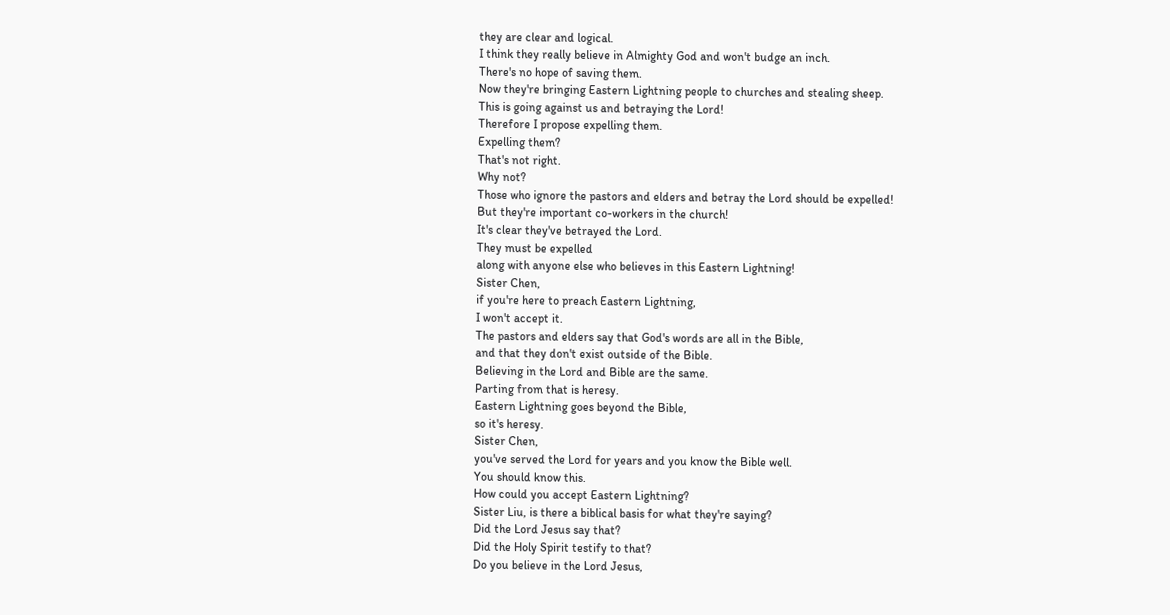they are clear and logical.
I think they really believe in Almighty God and won't budge an inch.
There's no hope of saving them.
Now they're bringing Eastern Lightning people to churches and stealing sheep.
This is going against us and betraying the Lord!
Therefore I propose expelling them.
Expelling them?
That's not right.
Why not?
Those who ignore the pastors and elders and betray the Lord should be expelled!
But they're important co-workers in the church!
It's clear they've betrayed the Lord.
They must be expelled
along with anyone else who believes in this Eastern Lightning!
Sister Chen,
if you're here to preach Eastern Lightning,
I won't accept it.
The pastors and elders say that God's words are all in the Bible,
and that they don't exist outside of the Bible.
Believing in the Lord and Bible are the same.
Parting from that is heresy.
Eastern Lightning goes beyond the Bible,
so it's heresy.
Sister Chen,
you've served the Lord for years and you know the Bible well.
You should know this.
How could you accept Eastern Lightning?
Sister Liu, is there a biblical basis for what they're saying?
Did the Lord Jesus say that?
Did the Holy Spirit testify to that?
Do you believe in the Lord Jesus,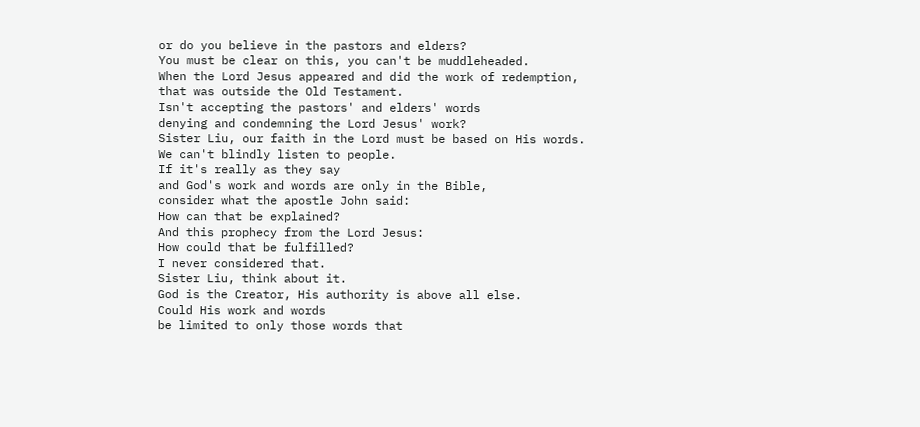or do you believe in the pastors and elders?
You must be clear on this, you can't be muddleheaded.
When the Lord Jesus appeared and did the work of redemption,
that was outside the Old Testament.
Isn't accepting the pastors' and elders' words
denying and condemning the Lord Jesus' work?
Sister Liu, our faith in the Lord must be based on His words.
We can't blindly listen to people.
If it's really as they say
and God's work and words are only in the Bible,
consider what the apostle John said:
How can that be explained?
And this prophecy from the Lord Jesus:
How could that be fulfilled?
I never considered that.
Sister Liu, think about it.
God is the Creator, His authority is above all else.
Could His work and words
be limited to only those words that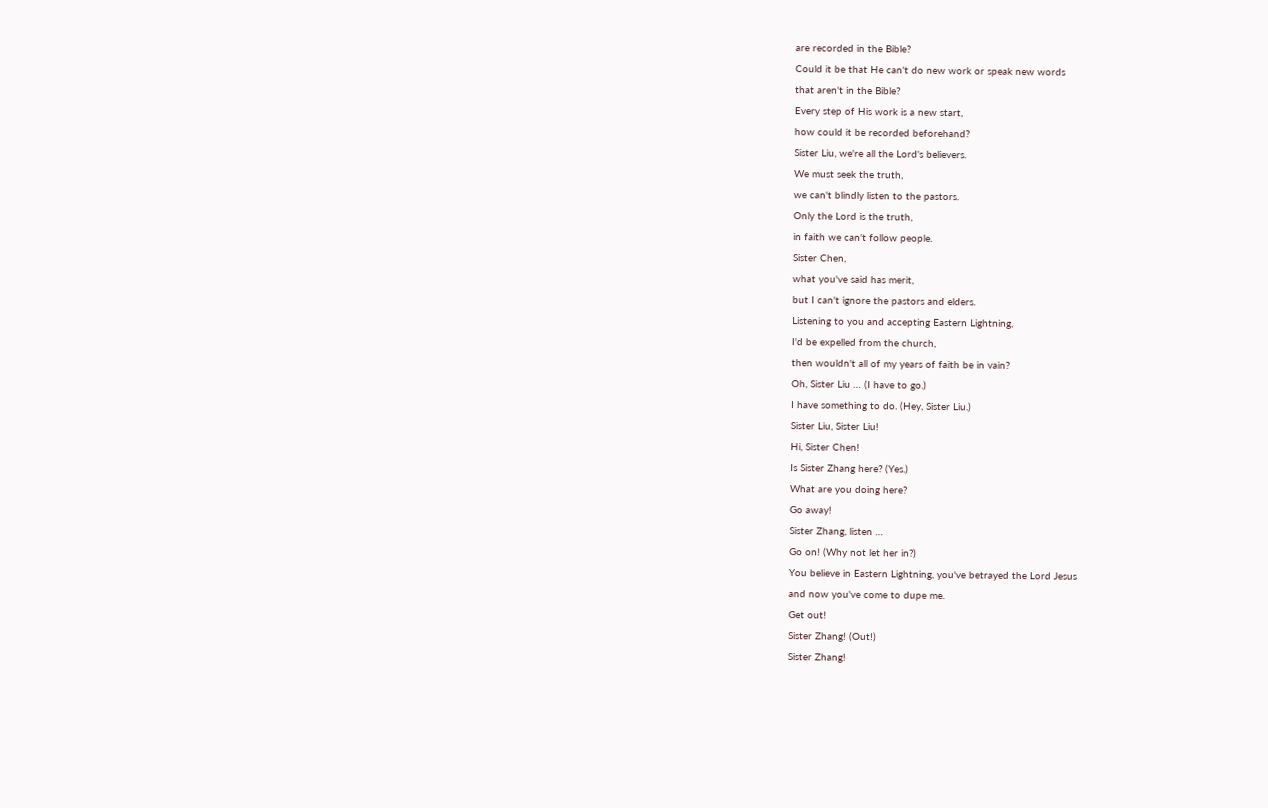are recorded in the Bible?
Could it be that He can't do new work or speak new words
that aren't in the Bible?
Every step of His work is a new start,
how could it be recorded beforehand?
Sister Liu, we're all the Lord's believers.
We must seek the truth,
we can't blindly listen to the pastors.
Only the Lord is the truth,
in faith we can't follow people.
Sister Chen,
what you've said has merit,
but I can't ignore the pastors and elders.
Listening to you and accepting Eastern Lightning,
I'd be expelled from the church,
then wouldn't all of my years of faith be in vain?
Oh, Sister Liu … (I have to go.)
I have something to do. (Hey, Sister Liu.)
Sister Liu, Sister Liu!
Hi, Sister Chen!
Is Sister Zhang here? (Yes.)
What are you doing here?
Go away!
Sister Zhang, listen …
Go on! (Why not let her in?)
You believe in Eastern Lightning, you've betrayed the Lord Jesus
and now you've come to dupe me.
Get out!
Sister Zhang! (Out!)
Sister Zhang!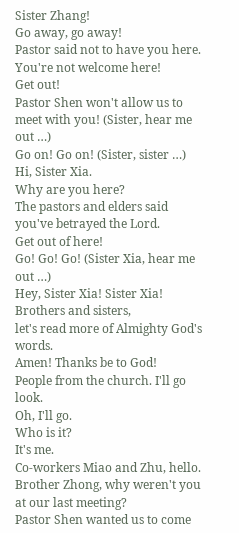Sister Zhang!
Go away, go away!
Pastor said not to have you here. You're not welcome here!
Get out!
Pastor Shen won't allow us to meet with you! (Sister, hear me out …)
Go on! Go on! (Sister, sister …)
Hi, Sister Xia.
Why are you here?
The pastors and elders said you've betrayed the Lord.
Get out of here!
Go! Go! Go! (Sister Xia, hear me out …)
Hey, Sister Xia! Sister Xia!
Brothers and sisters,
let's read more of Almighty God's words.
Amen! Thanks be to God!
People from the church. I'll go look.
Oh, I'll go.
Who is it?
It's me.
Co-workers Miao and Zhu, hello.
Brother Zhong, why weren't you at our last meeting?
Pastor Shen wanted us to come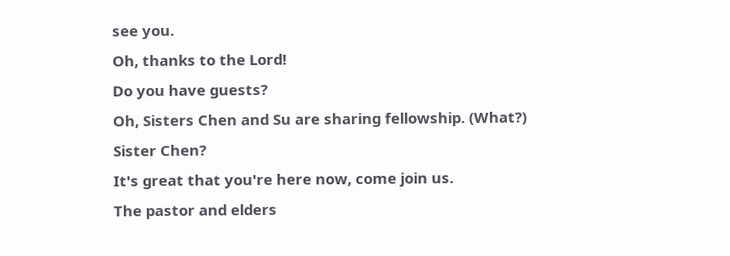see you.
Oh, thanks to the Lord!
Do you have guests?
Oh, Sisters Chen and Su are sharing fellowship. (What?)
Sister Chen?
It's great that you're here now, come join us.
The pastor and elders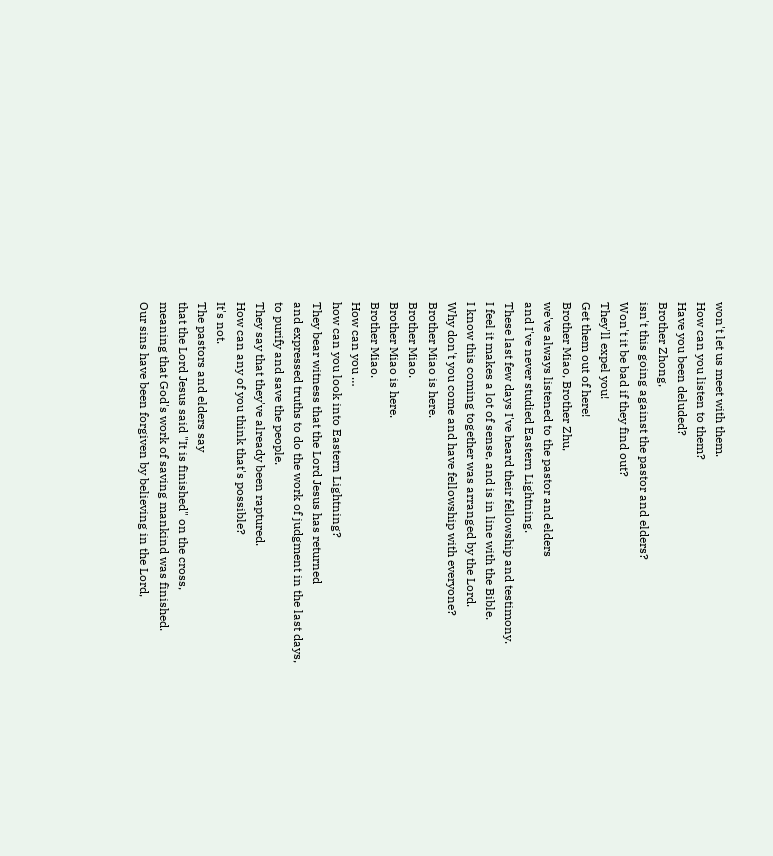won't let us meet with them.
How can you listen to them?
Have you been deluded?
Brother Zhong,
isn't this going against the pastor and elders?
Won't it be bad if they find out?
They'll expel you!
Get them out of here!
Brother Miao, Brother Zhu,
we've always listened to the pastor and elders
and I've never studied Eastern Lightning.
These last few days I've heard their fellowship and testimony.
I feel it makes a lot of sense, and is in line with the Bible.
I know this coming together was arranged by the Lord.
Why don't you come and have fellowship with everyone?
Brother Miao is here.
Brother Miao.
Brother Miao is here.
Brother Miao.
How can you …
how can you look into Eastern Lightning?
They bear witness that the Lord Jesus has returned
and expressed truths to do the work of judgment in the last days,
to purify and save the people.
They say that they've already been raptured.
How can any of you think that's possible?
It's not.
The pastors and elders say
that the Lord Jesus said "It is finished" on the cross,
meaning that God's work of saving mankind was finished.
Our sins have been forgiven by believing in the Lord,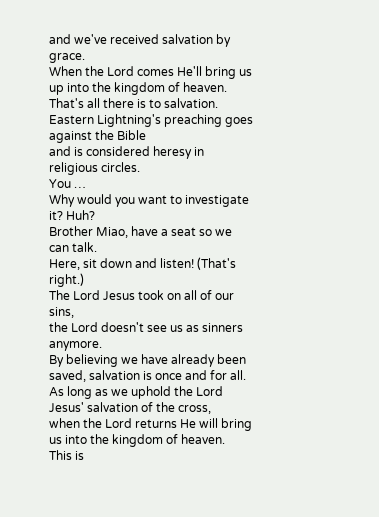and we've received salvation by grace.
When the Lord comes He'll bring us up into the kingdom of heaven.
That's all there is to salvation.
Eastern Lightning's preaching goes against the Bible
and is considered heresy in religious circles.
You …
Why would you want to investigate it? Huh?
Brother Miao, have a seat so we can talk.
Here, sit down and listen! (That's right.)
The Lord Jesus took on all of our sins,
the Lord doesn't see us as sinners anymore.
By believing we have already been saved, salvation is once and for all.
As long as we uphold the Lord Jesus' salvation of the cross,
when the Lord returns He will bring us into the kingdom of heaven.
This is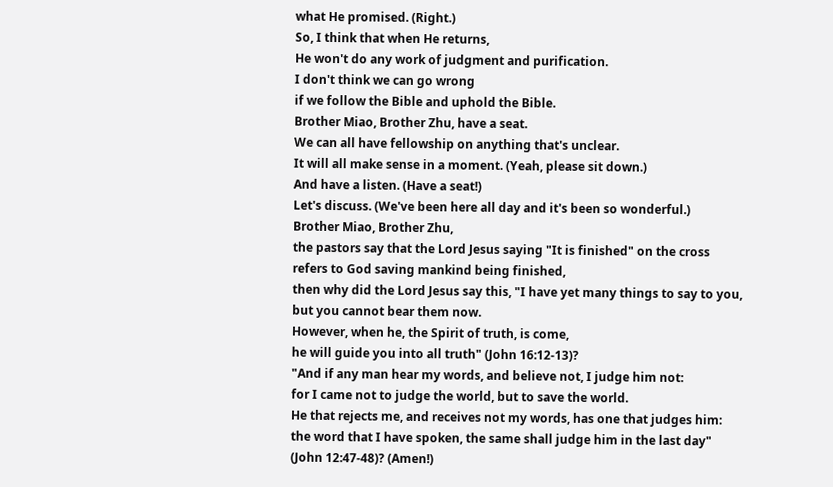what He promised. (Right.)
So, I think that when He returns,
He won't do any work of judgment and purification.
I don't think we can go wrong
if we follow the Bible and uphold the Bible.
Brother Miao, Brother Zhu, have a seat.
We can all have fellowship on anything that's unclear.
It will all make sense in a moment. (Yeah, please sit down.)
And have a listen. (Have a seat!)
Let's discuss. (We've been here all day and it's been so wonderful.)
Brother Miao, Brother Zhu,
the pastors say that the Lord Jesus saying "It is finished" on the cross
refers to God saving mankind being finished,
then why did the Lord Jesus say this, "I have yet many things to say to you,
but you cannot bear them now.
However, when he, the Spirit of truth, is come,
he will guide you into all truth" (John 16:12-13)?
"And if any man hear my words, and believe not, I judge him not:
for I came not to judge the world, but to save the world.
He that rejects me, and receives not my words, has one that judges him:
the word that I have spoken, the same shall judge him in the last day"
(John 12:47-48)? (Amen!)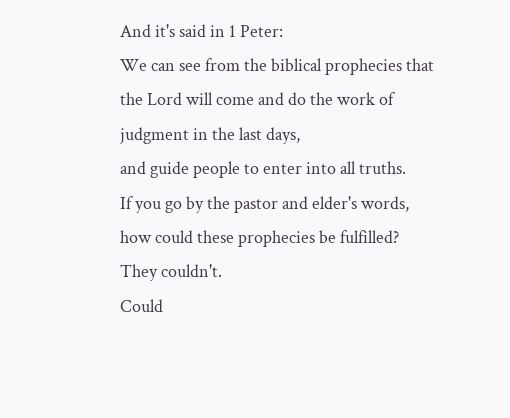And it's said in 1 Peter:
We can see from the biblical prophecies that
the Lord will come and do the work of judgment in the last days,
and guide people to enter into all truths.
If you go by the pastor and elder's words,
how could these prophecies be fulfilled?
They couldn't.
Could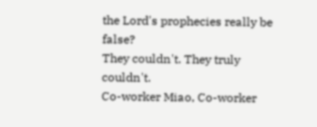the Lord's prophecies really be false?
They couldn't. They truly couldn't.
Co-worker Miao, Co-worker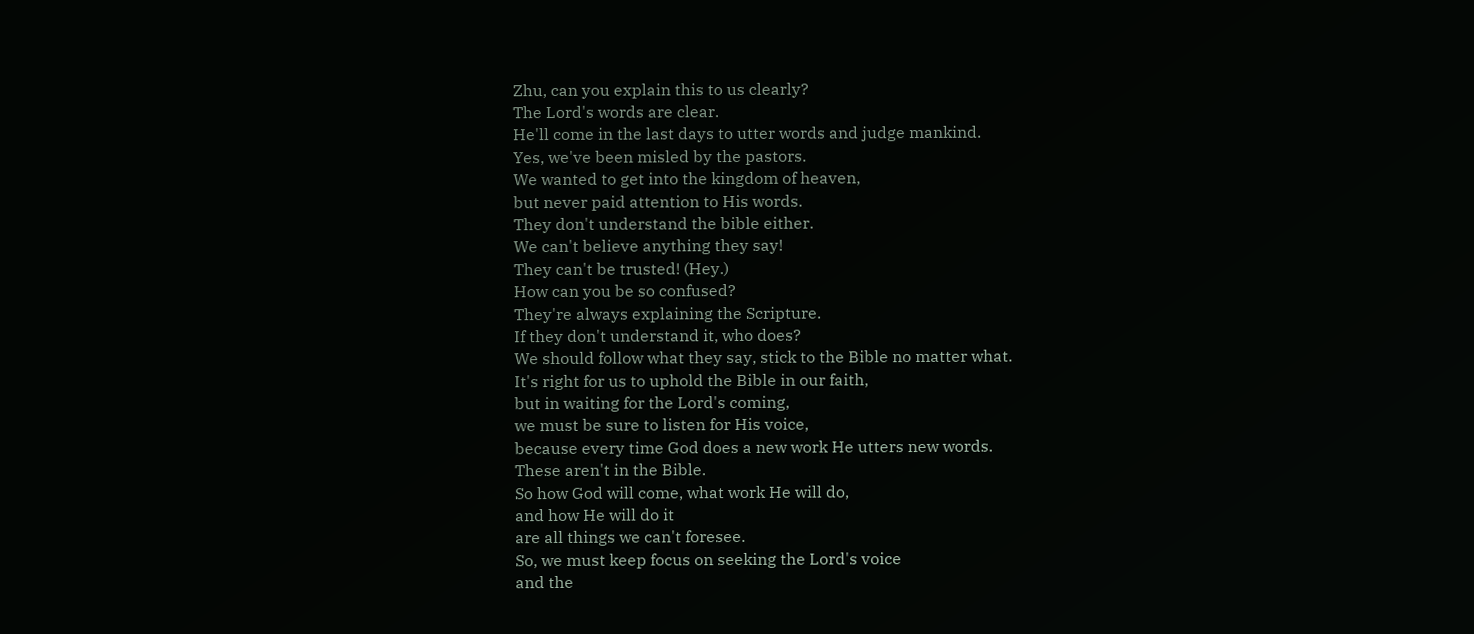Zhu, can you explain this to us clearly?
The Lord's words are clear.
He'll come in the last days to utter words and judge mankind.
Yes, we've been misled by the pastors.
We wanted to get into the kingdom of heaven,
but never paid attention to His words.
They don't understand the bible either.
We can't believe anything they say!
They can't be trusted! (Hey.)
How can you be so confused?
They're always explaining the Scripture.
If they don't understand it, who does?
We should follow what they say, stick to the Bible no matter what.
It's right for us to uphold the Bible in our faith,
but in waiting for the Lord's coming,
we must be sure to listen for His voice,
because every time God does a new work He utters new words.
These aren't in the Bible.
So how God will come, what work He will do,
and how He will do it
are all things we can't foresee.
So, we must keep focus on seeking the Lord's voice
and the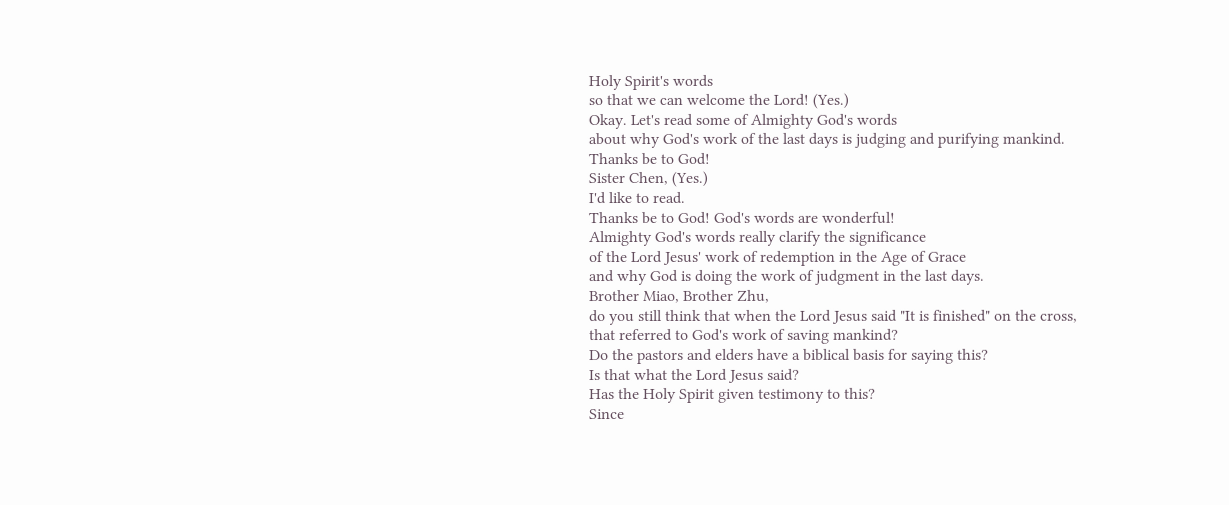Holy Spirit's words
so that we can welcome the Lord! (Yes.)
Okay. Let's read some of Almighty God's words
about why God's work of the last days is judging and purifying mankind.
Thanks be to God!
Sister Chen, (Yes.)
I'd like to read.
Thanks be to God! God's words are wonderful!
Almighty God's words really clarify the significance
of the Lord Jesus' work of redemption in the Age of Grace
and why God is doing the work of judgment in the last days.
Brother Miao, Brother Zhu,
do you still think that when the Lord Jesus said "It is finished" on the cross,
that referred to God's work of saving mankind?
Do the pastors and elders have a biblical basis for saying this?
Is that what the Lord Jesus said?
Has the Holy Spirit given testimony to this?
Since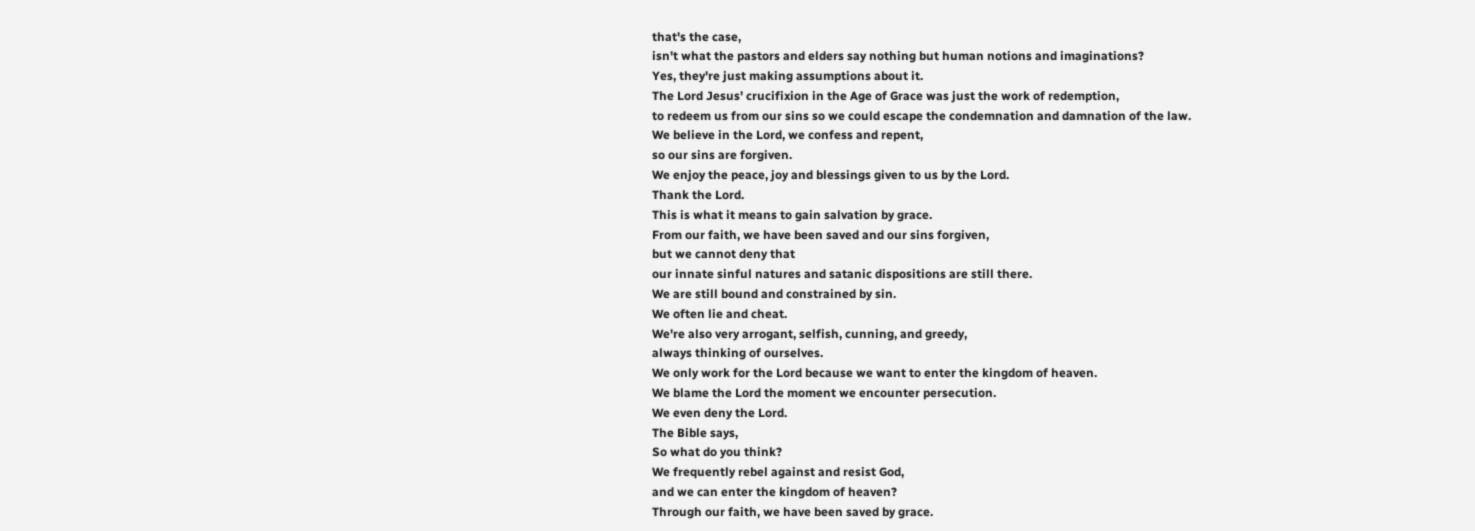that's the case,
isn't what the pastors and elders say nothing but human notions and imaginations?
Yes, they're just making assumptions about it.
The Lord Jesus' crucifixion in the Age of Grace was just the work of redemption,
to redeem us from our sins so we could escape the condemnation and damnation of the law.
We believe in the Lord, we confess and repent,
so our sins are forgiven.
We enjoy the peace, joy and blessings given to us by the Lord.
Thank the Lord.
This is what it means to gain salvation by grace.
From our faith, we have been saved and our sins forgiven,
but we cannot deny that
our innate sinful natures and satanic dispositions are still there.
We are still bound and constrained by sin.
We often lie and cheat.
We're also very arrogant, selfish, cunning, and greedy,
always thinking of ourselves.
We only work for the Lord because we want to enter the kingdom of heaven.
We blame the Lord the moment we encounter persecution.
We even deny the Lord.
The Bible says,
So what do you think?
We frequently rebel against and resist God,
and we can enter the kingdom of heaven?
Through our faith, we have been saved by grace.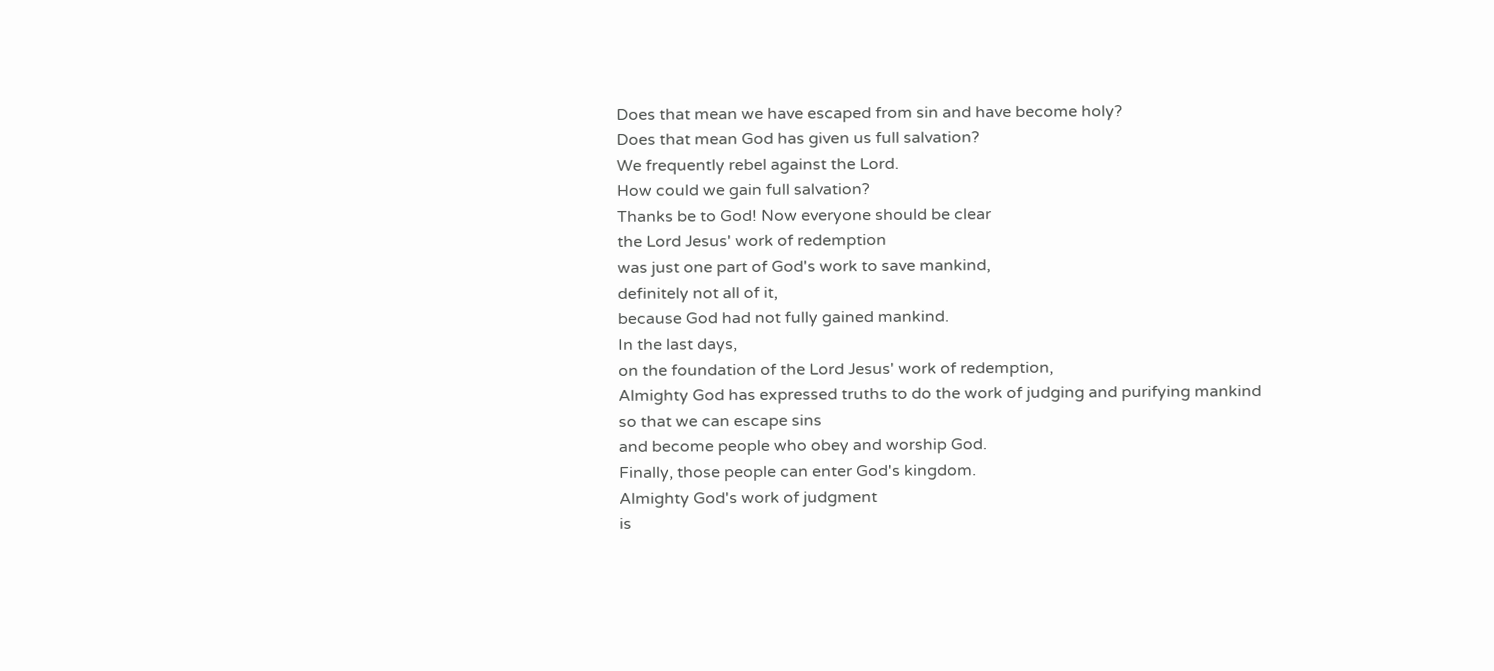Does that mean we have escaped from sin and have become holy?
Does that mean God has given us full salvation?
We frequently rebel against the Lord.
How could we gain full salvation?
Thanks be to God! Now everyone should be clear
the Lord Jesus' work of redemption
was just one part of God's work to save mankind,
definitely not all of it,
because God had not fully gained mankind.
In the last days,
on the foundation of the Lord Jesus' work of redemption,
Almighty God has expressed truths to do the work of judging and purifying mankind
so that we can escape sins
and become people who obey and worship God.
Finally, those people can enter God's kingdom.
Almighty God's work of judgment
is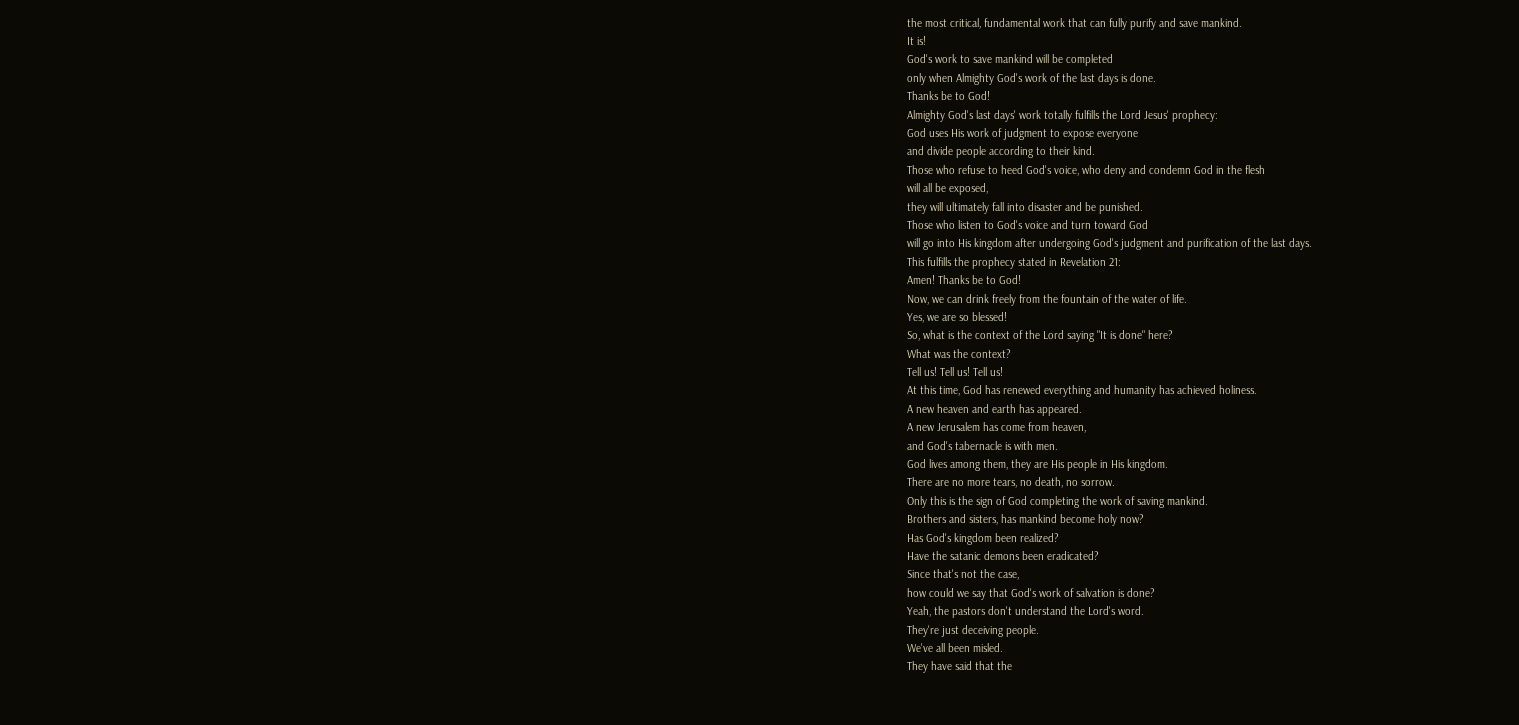the most critical, fundamental work that can fully purify and save mankind.
It is!
God's work to save mankind will be completed
only when Almighty God's work of the last days is done.
Thanks be to God!
Almighty God's last days' work totally fulfills the Lord Jesus' prophecy:
God uses His work of judgment to expose everyone
and divide people according to their kind.
Those who refuse to heed God's voice, who deny and condemn God in the flesh
will all be exposed,
they will ultimately fall into disaster and be punished.
Those who listen to God's voice and turn toward God
will go into His kingdom after undergoing God's judgment and purification of the last days.
This fulfills the prophecy stated in Revelation 21:
Amen! Thanks be to God!
Now, we can drink freely from the fountain of the water of life.
Yes, we are so blessed!
So, what is the context of the Lord saying "It is done" here?
What was the context?
Tell us! Tell us! Tell us!
At this time, God has renewed everything and humanity has achieved holiness.
A new heaven and earth has appeared.
A new Jerusalem has come from heaven,
and God's tabernacle is with men.
God lives among them, they are His people in His kingdom.
There are no more tears, no death, no sorrow.
Only this is the sign of God completing the work of saving mankind.
Brothers and sisters, has mankind become holy now?
Has God's kingdom been realized?
Have the satanic demons been eradicated?
Since that's not the case,
how could we say that God's work of salvation is done?
Yeah, the pastors don't understand the Lord's word.
They're just deceiving people.
We've all been misled.
They have said that the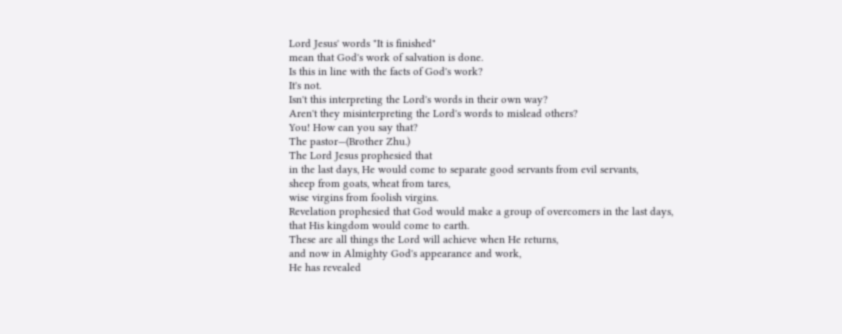Lord Jesus' words "It is finished"
mean that God's work of salvation is done.
Is this in line with the facts of God's work?
It's not.
Isn't this interpreting the Lord's words in their own way?
Aren't they misinterpreting the Lord's words to mislead others?
You! How can you say that?
The pastor—(Brother Zhu.)
The Lord Jesus prophesied that
in the last days, He would come to separate good servants from evil servants,
sheep from goats, wheat from tares,
wise virgins from foolish virgins.
Revelation prophesied that God would make a group of overcomers in the last days,
that His kingdom would come to earth.
These are all things the Lord will achieve when He returns,
and now in Almighty God's appearance and work,
He has revealed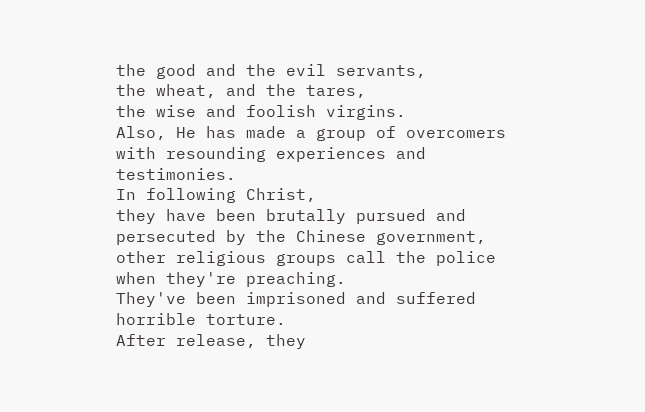the good and the evil servants,
the wheat, and the tares,
the wise and foolish virgins.
Also, He has made a group of overcomers
with resounding experiences and testimonies.
In following Christ,
they have been brutally pursued and persecuted by the Chinese government,
other religious groups call the police when they're preaching.
They've been imprisoned and suffered horrible torture.
After release, they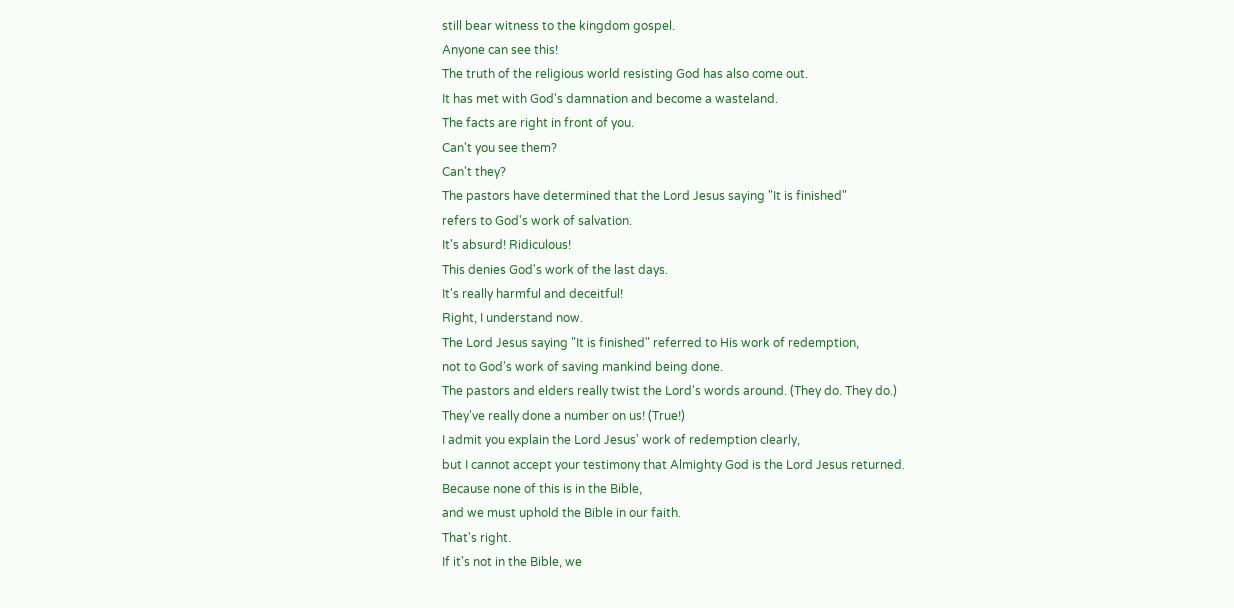still bear witness to the kingdom gospel.
Anyone can see this!
The truth of the religious world resisting God has also come out.
It has met with God's damnation and become a wasteland.
The facts are right in front of you.
Can't you see them?
Can't they?
The pastors have determined that the Lord Jesus saying "It is finished"
refers to God's work of salvation.
It's absurd! Ridiculous!
This denies God's work of the last days.
It's really harmful and deceitful!
Right, I understand now.
The Lord Jesus saying "It is finished" referred to His work of redemption,
not to God's work of saving mankind being done.
The pastors and elders really twist the Lord's words around. (They do. They do.)
They've really done a number on us! (True!)
I admit you explain the Lord Jesus' work of redemption clearly,
but I cannot accept your testimony that Almighty God is the Lord Jesus returned.
Because none of this is in the Bible,
and we must uphold the Bible in our faith.
That's right.
If it's not in the Bible, we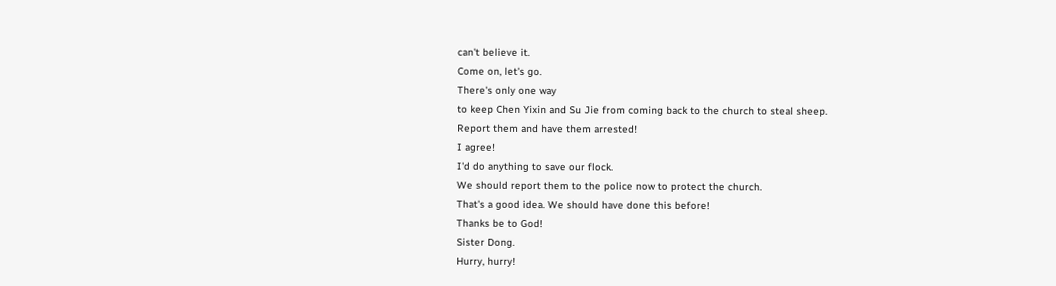can't believe it.
Come on, let's go.
There's only one way
to keep Chen Yixin and Su Jie from coming back to the church to steal sheep.
Report them and have them arrested!
I agree!
I'd do anything to save our flock.
We should report them to the police now to protect the church.
That's a good idea. We should have done this before!
Thanks be to God!
Sister Dong.
Hurry, hurry!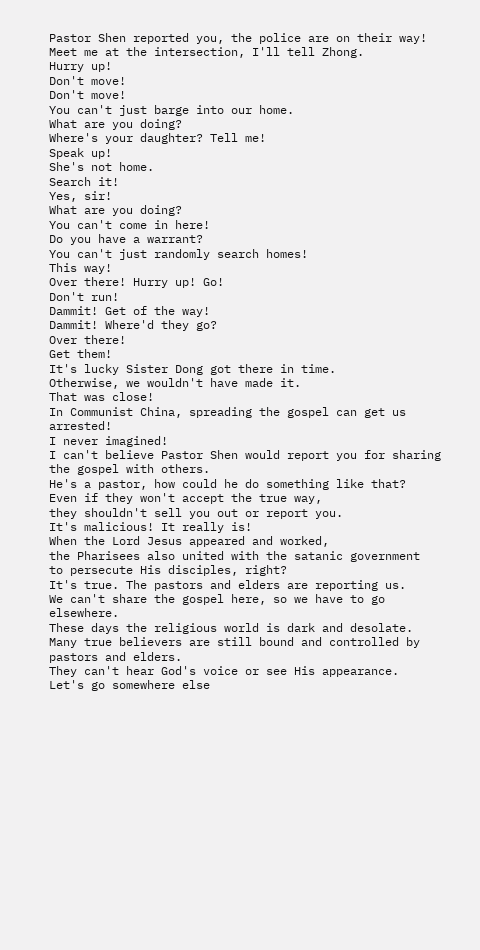Pastor Shen reported you, the police are on their way!
Meet me at the intersection, I'll tell Zhong.
Hurry up!
Don't move!
Don't move!
You can't just barge into our home.
What are you doing?
Where's your daughter? Tell me!
Speak up!
She's not home.
Search it!
Yes, sir!
What are you doing?
You can't come in here!
Do you have a warrant?
You can't just randomly search homes!
This way!
Over there! Hurry up! Go!
Don't run!
Dammit! Get of the way!
Dammit! Where'd they go?
Over there!
Get them!
It's lucky Sister Dong got there in time.
Otherwise, we wouldn't have made it.
That was close!
In Communist China, spreading the gospel can get us arrested!
I never imagined!
I can't believe Pastor Shen would report you for sharing the gospel with others.
He's a pastor, how could he do something like that?
Even if they won't accept the true way,
they shouldn't sell you out or report you.
It's malicious! It really is!
When the Lord Jesus appeared and worked,
the Pharisees also united with the satanic government
to persecute His disciples, right?
It's true. The pastors and elders are reporting us.
We can't share the gospel here, so we have to go elsewhere.
These days the religious world is dark and desolate.
Many true believers are still bound and controlled by pastors and elders.
They can't hear God's voice or see His appearance.
Let's go somewhere else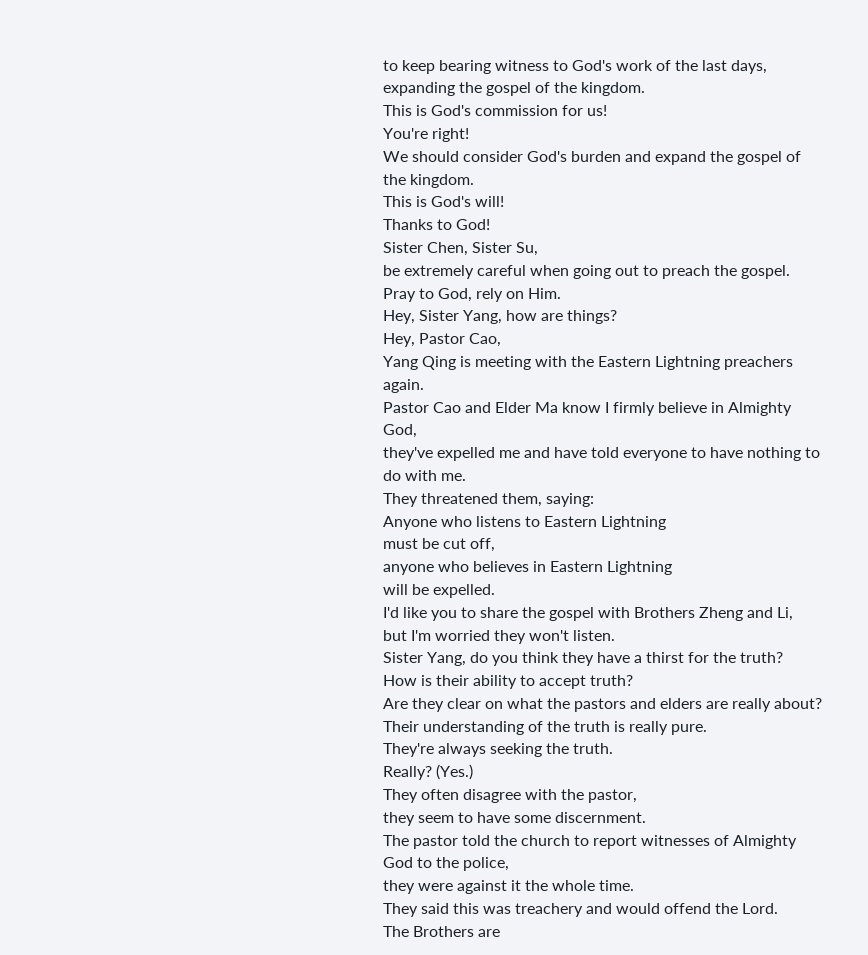to keep bearing witness to God's work of the last days,
expanding the gospel of the kingdom.
This is God's commission for us!
You're right!
We should consider God's burden and expand the gospel of the kingdom.
This is God's will!
Thanks to God!
Sister Chen, Sister Su,
be extremely careful when going out to preach the gospel.
Pray to God, rely on Him.
Hey, Sister Yang, how are things?
Hey, Pastor Cao,
Yang Qing is meeting with the Eastern Lightning preachers again.
Pastor Cao and Elder Ma know I firmly believe in Almighty God,
they've expelled me and have told everyone to have nothing to do with me.
They threatened them, saying:
Anyone who listens to Eastern Lightning
must be cut off,
anyone who believes in Eastern Lightning
will be expelled.
I'd like you to share the gospel with Brothers Zheng and Li,
but I'm worried they won't listen.
Sister Yang, do you think they have a thirst for the truth?
How is their ability to accept truth?
Are they clear on what the pastors and elders are really about?
Their understanding of the truth is really pure.
They're always seeking the truth.
Really? (Yes.)
They often disagree with the pastor,
they seem to have some discernment.
The pastor told the church to report witnesses of Almighty God to the police,
they were against it the whole time.
They said this was treachery and would offend the Lord.
The Brothers are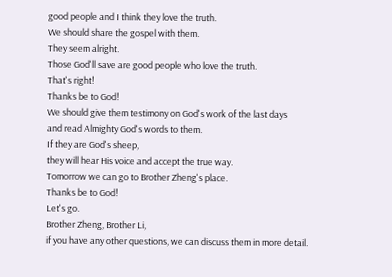good people and I think they love the truth.
We should share the gospel with them.
They seem alright.
Those God'll save are good people who love the truth.
That's right!
Thanks be to God!
We should give them testimony on God's work of the last days
and read Almighty God's words to them.
If they are God's sheep,
they will hear His voice and accept the true way.
Tomorrow we can go to Brother Zheng's place.
Thanks be to God!
Let's go.
Brother Zheng, Brother Li,
if you have any other questions, we can discuss them in more detail.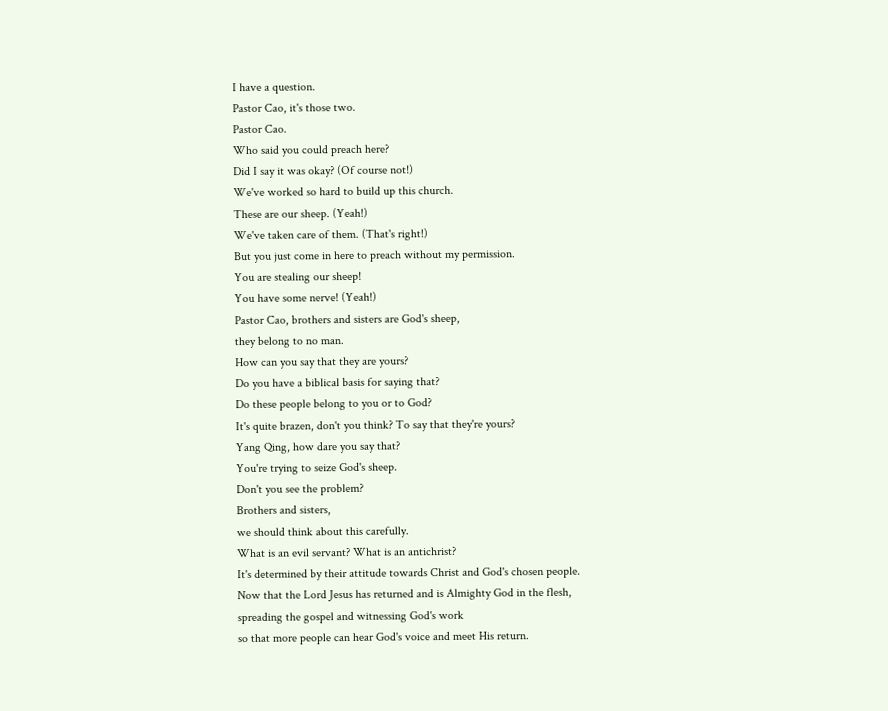I have a question.
Pastor Cao, it's those two.
Pastor Cao.
Who said you could preach here?
Did I say it was okay? (Of course not!)
We've worked so hard to build up this church.
These are our sheep. (Yeah!)
We've taken care of them. (That's right!)
But you just come in here to preach without my permission.
You are stealing our sheep!
You have some nerve! (Yeah!)
Pastor Cao, brothers and sisters are God's sheep,
they belong to no man.
How can you say that they are yours?
Do you have a biblical basis for saying that?
Do these people belong to you or to God?
It's quite brazen, don't you think? To say that they're yours?
Yang Qing, how dare you say that?
You're trying to seize God's sheep.
Don't you see the problem?
Brothers and sisters,
we should think about this carefully.
What is an evil servant? What is an antichrist?
It's determined by their attitude towards Christ and God's chosen people.
Now that the Lord Jesus has returned and is Almighty God in the flesh,
spreading the gospel and witnessing God's work
so that more people can hear God's voice and meet His return.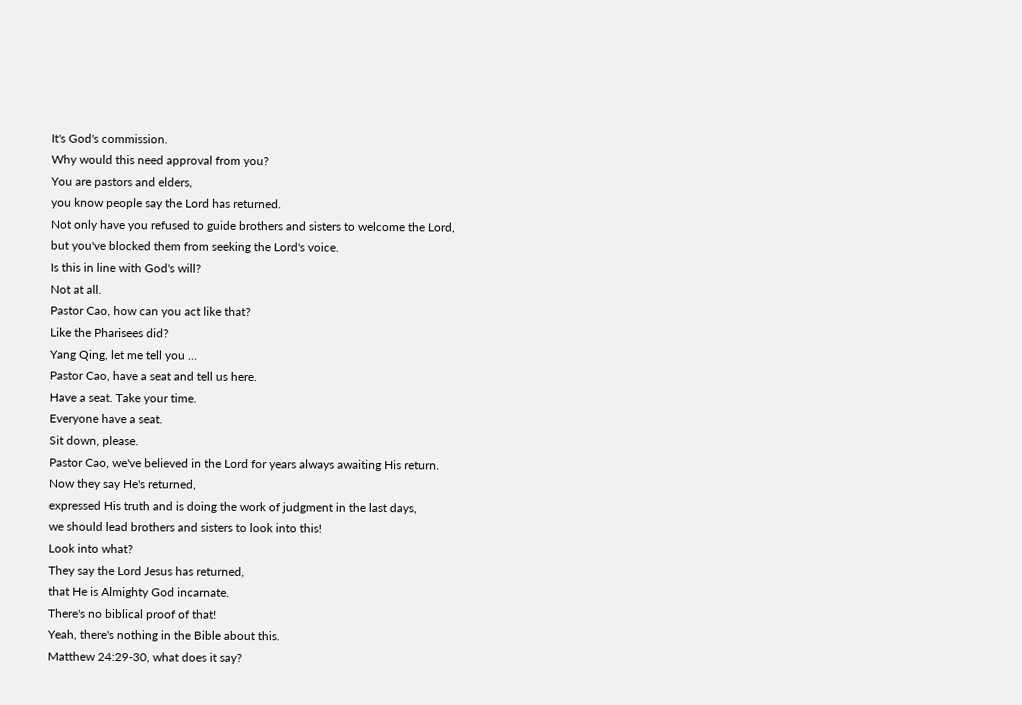It's God's commission.
Why would this need approval from you?
You are pastors and elders,
you know people say the Lord has returned.
Not only have you refused to guide brothers and sisters to welcome the Lord,
but you've blocked them from seeking the Lord's voice.
Is this in line with God's will?
Not at all.
Pastor Cao, how can you act like that?
Like the Pharisees did?
Yang Qing, let me tell you …
Pastor Cao, have a seat and tell us here.
Have a seat. Take your time.
Everyone have a seat.
Sit down, please.
Pastor Cao, we've believed in the Lord for years always awaiting His return.
Now they say He's returned,
expressed His truth and is doing the work of judgment in the last days,
we should lead brothers and sisters to look into this!
Look into what?
They say the Lord Jesus has returned,
that He is Almighty God incarnate.
There's no biblical proof of that!
Yeah, there's nothing in the Bible about this.
Matthew 24:29-30, what does it say?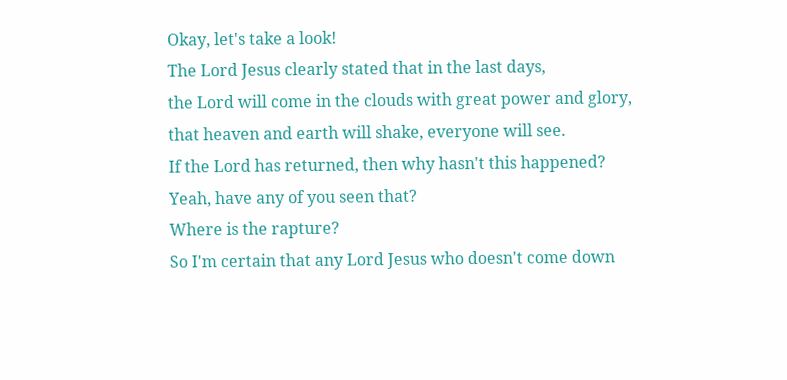Okay, let's take a look!
The Lord Jesus clearly stated that in the last days,
the Lord will come in the clouds with great power and glory,
that heaven and earth will shake, everyone will see.
If the Lord has returned, then why hasn't this happened?
Yeah, have any of you seen that?
Where is the rapture?
So I'm certain that any Lord Jesus who doesn't come down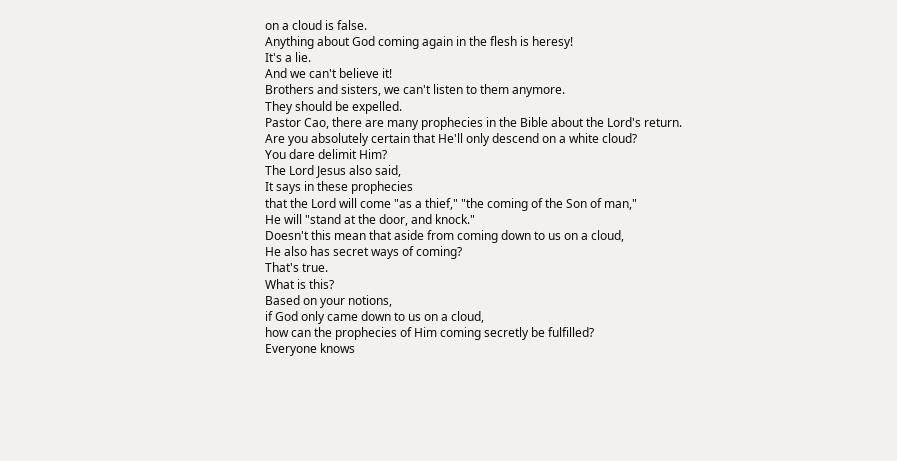on a cloud is false.
Anything about God coming again in the flesh is heresy!
It's a lie.
And we can't believe it!
Brothers and sisters, we can't listen to them anymore.
They should be expelled.
Pastor Cao, there are many prophecies in the Bible about the Lord's return.
Are you absolutely certain that He'll only descend on a white cloud?
You dare delimit Him?
The Lord Jesus also said,
It says in these prophecies
that the Lord will come "as a thief," "the coming of the Son of man,"
He will "stand at the door, and knock."
Doesn't this mean that aside from coming down to us on a cloud,
He also has secret ways of coming?
That's true.
What is this?
Based on your notions,
if God only came down to us on a cloud,
how can the prophecies of Him coming secretly be fulfilled?
Everyone knows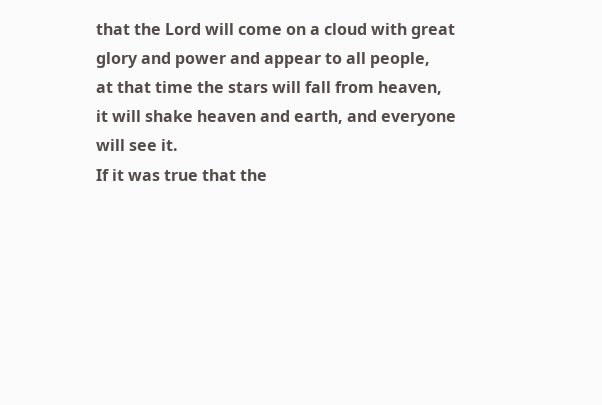that the Lord will come on a cloud with great glory and power and appear to all people,
at that time the stars will fall from heaven,
it will shake heaven and earth, and everyone will see it.
If it was true that the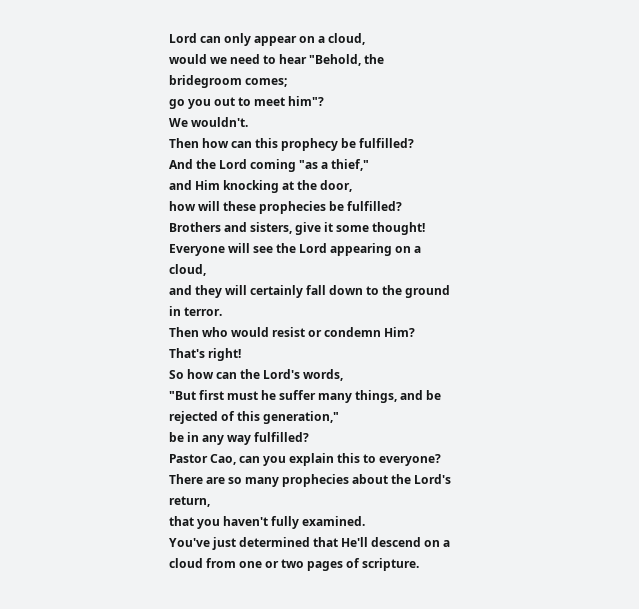Lord can only appear on a cloud,
would we need to hear "Behold, the bridegroom comes;
go you out to meet him"?
We wouldn't.
Then how can this prophecy be fulfilled?
And the Lord coming "as a thief,"
and Him knocking at the door,
how will these prophecies be fulfilled?
Brothers and sisters, give it some thought!
Everyone will see the Lord appearing on a cloud,
and they will certainly fall down to the ground in terror.
Then who would resist or condemn Him?
That's right!
So how can the Lord's words,
"But first must he suffer many things, and be rejected of this generation,"
be in any way fulfilled?
Pastor Cao, can you explain this to everyone?
There are so many prophecies about the Lord's return,
that you haven't fully examined.
You've just determined that He'll descend on a cloud from one or two pages of scripture.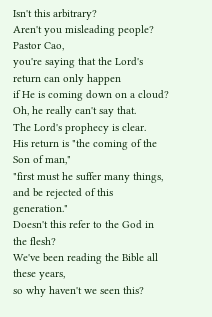Isn't this arbitrary?
Aren't you misleading people?
Pastor Cao,
you're saying that the Lord's return can only happen
if He is coming down on a cloud?
Oh, he really can't say that.
The Lord's prophecy is clear.
His return is "the coming of the Son of man,"
"first must he suffer many things, and be rejected of this generation."
Doesn't this refer to the God in the flesh?
We've been reading the Bible all these years,
so why haven't we seen this?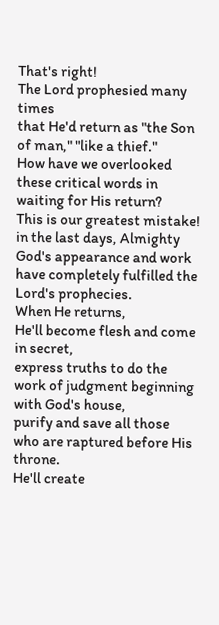That's right!
The Lord prophesied many times
that He'd return as "the Son of man," "like a thief."
How have we overlooked these critical words in waiting for His return?
This is our greatest mistake!
in the last days, Almighty God's appearance and work
have completely fulfilled the Lord's prophecies.
When He returns,
He'll become flesh and come in secret,
express truths to do the work of judgment beginning with God's house,
purify and save all those who are raptured before His throne.
He'll create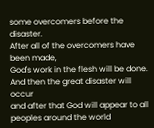some overcomers before the disaster.
After all of the overcomers have been made,
God's work in the flesh will be done.
And then the great disaster will occur
and after that God will appear to all peoples around the world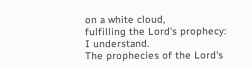on a white cloud,
fulfilling the Lord's prophecy:
I understand.
The prophecies of the Lord's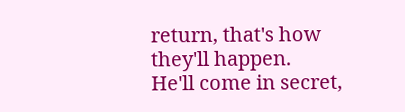return, that's how they'll happen.
He'll come in secret,